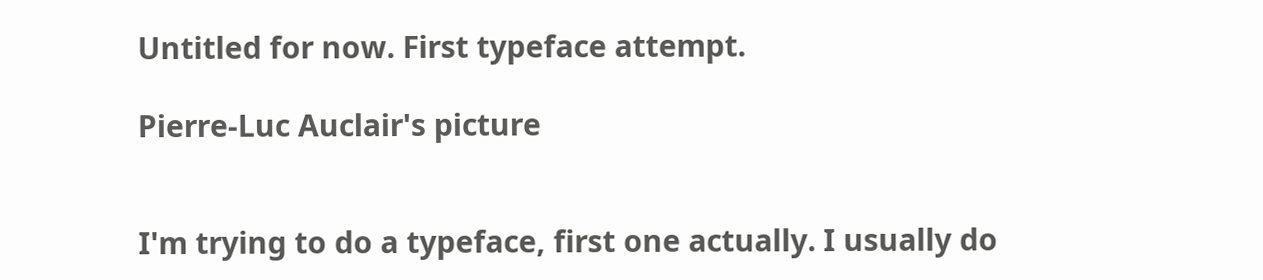Untitled for now. First typeface attempt.

Pierre-Luc Auclair's picture


I'm trying to do a typeface, first one actually. I usually do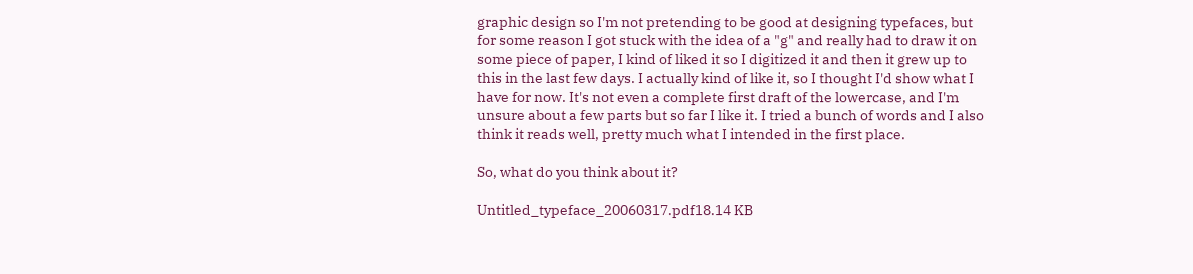graphic design so I'm not pretending to be good at designing typefaces, but for some reason I got stuck with the idea of a "g" and really had to draw it on some piece of paper, I kind of liked it so I digitized it and then it grew up to this in the last few days. I actually kind of like it, so I thought I'd show what I have for now. It's not even a complete first draft of the lowercase, and I'm unsure about a few parts but so far I like it. I tried a bunch of words and I also think it reads well, pretty much what I intended in the first place.

So, what do you think about it?

Untitled_typeface_20060317.pdf18.14 KB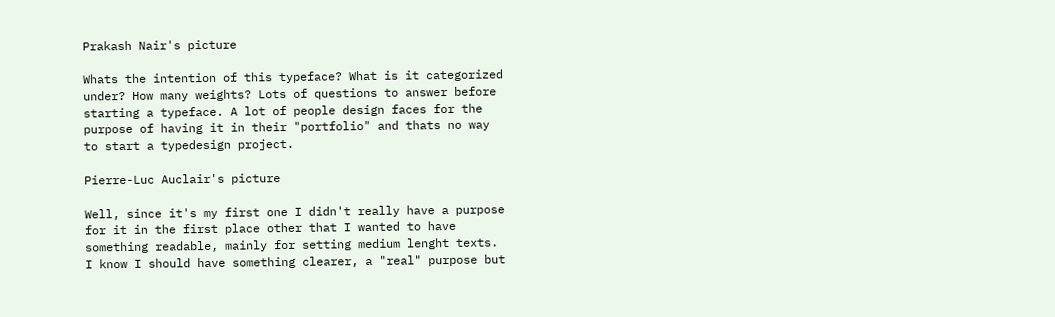Prakash Nair's picture

Whats the intention of this typeface? What is it categorized under? How many weights? Lots of questions to answer before starting a typeface. A lot of people design faces for the purpose of having it in their "portfolio" and thats no way to start a typedesign project.

Pierre-Luc Auclair's picture

Well, since it's my first one I didn't really have a purpose for it in the first place other that I wanted to have something readable, mainly for setting medium lenght texts. I know I should have something clearer, a "real" purpose but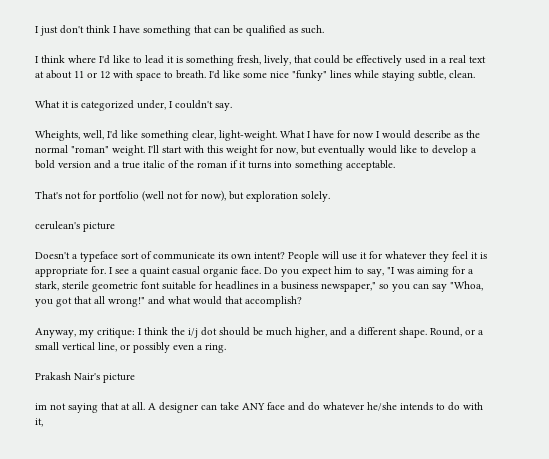I just don't think I have something that can be qualified as such.

I think where I'd like to lead it is something fresh, lively, that could be effectively used in a real text at about 11 or 12 with space to breath. I'd like some nice "funky" lines while staying subtle, clean.

What it is categorized under, I couldn't say.

Wheights, well, I'd like something clear, light-weight. What I have for now I would describe as the normal "roman" weight. I'll start with this weight for now, but eventually would like to develop a bold version and a true italic of the roman if it turns into something acceptable.

That's not for portfolio (well not for now), but exploration solely.

cerulean's picture

Doesn't a typeface sort of communicate its own intent? People will use it for whatever they feel it is appropriate for. I see a quaint casual organic face. Do you expect him to say, "I was aiming for a stark, sterile geometric font suitable for headlines in a business newspaper," so you can say "Whoa, you got that all wrong!" and what would that accomplish?

Anyway, my critique: I think the i/j dot should be much higher, and a different shape. Round, or a small vertical line, or possibly even a ring.

Prakash Nair's picture

im not saying that at all. A designer can take ANY face and do whatever he/she intends to do with it,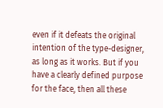even if it defeats the original intention of the type-designer, as long as it works. But if you have a clearly defined purpose for the face, then all these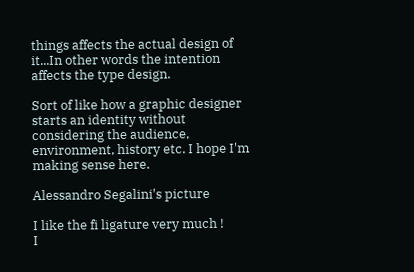things affects the actual design of it...In other words the intention affects the type design.

Sort of like how a graphic designer starts an identity without considering the audience, environment, history etc. I hope I'm making sense here.

Alessandro Segalini's picture

I like the fi ligature very much !
I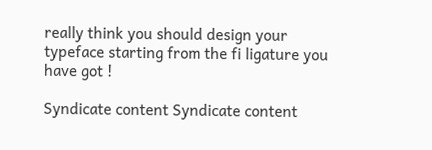really think you should design your typeface starting from the fi ligature you have got !

Syndicate content Syndicate content